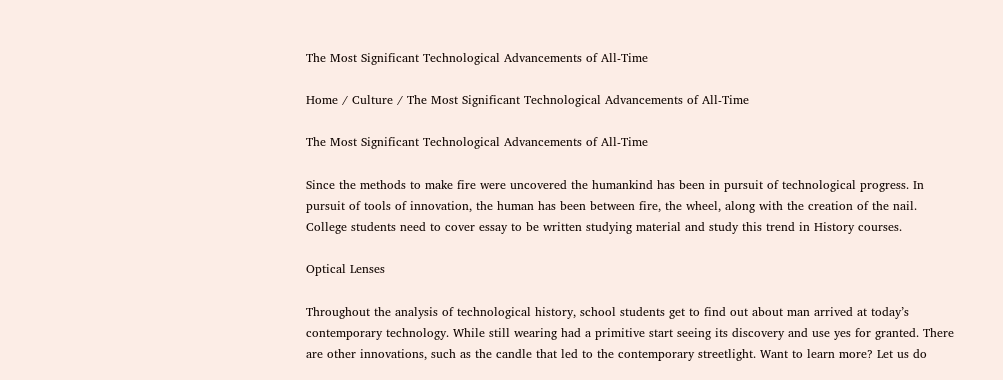The Most Significant Technological Advancements of All-Time

Home / Culture / The Most Significant Technological Advancements of All-Time

The Most Significant Technological Advancements of All-Time

Since the methods to make fire were uncovered the humankind has been in pursuit of technological progress. In pursuit of tools of innovation, the human has been between fire, the wheel, along with the creation of the nail. College students need to cover essay to be written studying material and study this trend in History courses.

Optical Lenses

Throughout the analysis of technological history, school students get to find out about man arrived at today’s contemporary technology. While still wearing had a primitive start seeing its discovery and use yes for granted. There are other innovations, such as the candle that led to the contemporary streetlight. Want to learn more? Let us do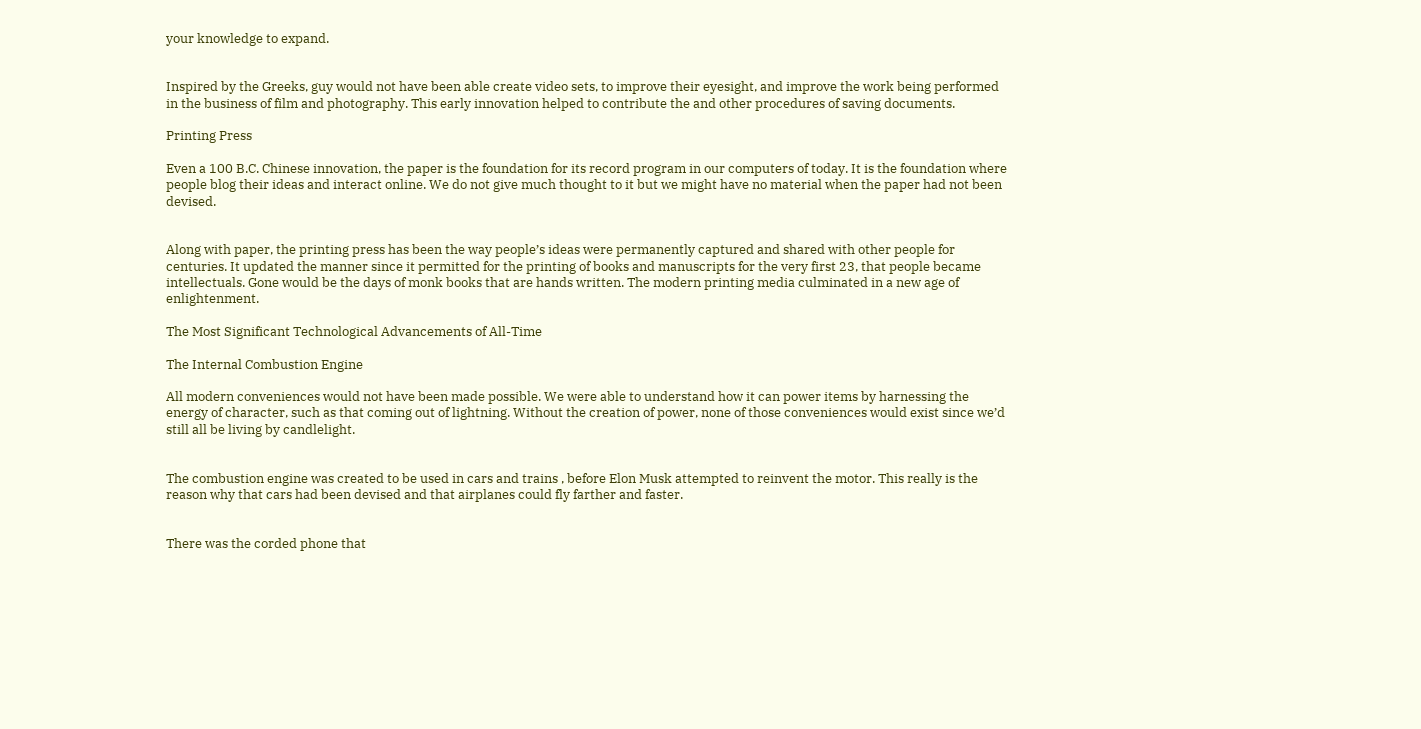your knowledge to expand.


Inspired by the Greeks, guy would not have been able create video sets, to improve their eyesight, and improve the work being performed in the business of film and photography. This early innovation helped to contribute the and other procedures of saving documents.

Printing Press

Even a 100 B.C. Chinese innovation, the paper is the foundation for its record program in our computers of today. It is the foundation where people blog their ideas and interact online. We do not give much thought to it but we might have no material when the paper had not been devised.


Along with paper, the printing press has been the way people’s ideas were permanently captured and shared with other people for centuries. It updated the manner since it permitted for the printing of books and manuscripts for the very first 23, that people became intellectuals. Gone would be the days of monk books that are hands written. The modern printing media culminated in a new age of enlightenment.

The Most Significant Technological Advancements of All-Time

The Internal Combustion Engine

All modern conveniences would not have been made possible. We were able to understand how it can power items by harnessing the energy of character, such as that coming out of lightning. Without the creation of power, none of those conveniences would exist since we’d still all be living by candlelight.


The combustion engine was created to be used in cars and trains , before Elon Musk attempted to reinvent the motor. This really is the reason why that cars had been devised and that airplanes could fly farther and faster.


There was the corded phone that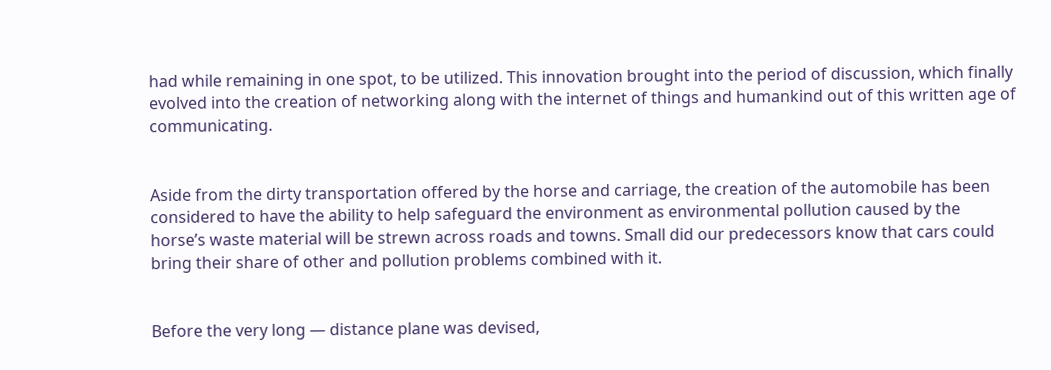had while remaining in one spot, to be utilized. This innovation brought into the period of discussion, which finally evolved into the creation of networking along with the internet of things and humankind out of this written age of communicating.


Aside from the dirty transportation offered by the horse and carriage, the creation of the automobile has been considered to have the ability to help safeguard the environment as environmental pollution caused by the horse’s waste material will be strewn across roads and towns. Small did our predecessors know that cars could bring their share of other and pollution problems combined with it.


Before the very long — distance plane was devised,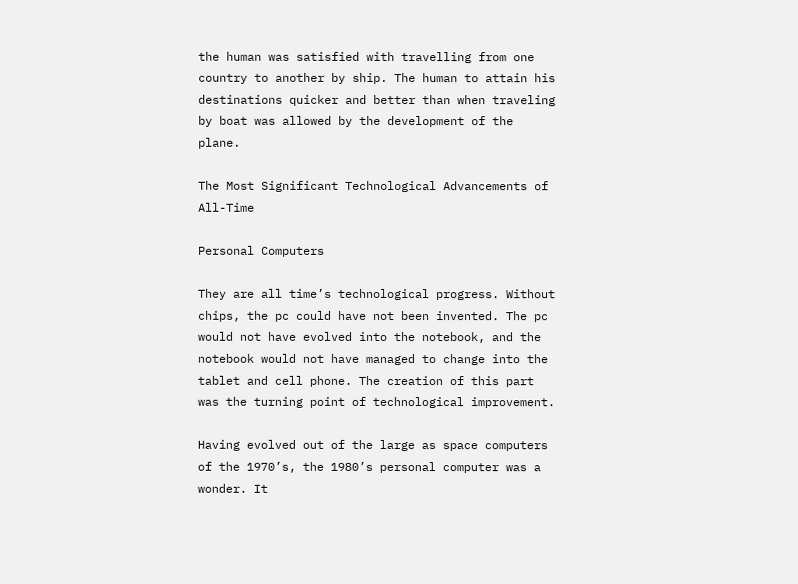the human was satisfied with travelling from one country to another by ship. The human to attain his destinations quicker and better than when traveling by boat was allowed by the development of the plane.

The Most Significant Technological Advancements of All-Time

Personal Computers

They are all time’s technological progress. Without chips, the pc could have not been invented. The pc would not have evolved into the notebook, and the notebook would not have managed to change into the tablet and cell phone. The creation of this part was the turning point of technological improvement.

Having evolved out of the large as space computers of the 1970’s, the 1980’s personal computer was a wonder. It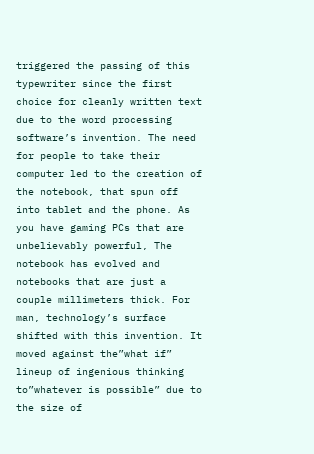triggered the passing of this typewriter since the first choice for cleanly written text due to the word processing software’s invention. The need for people to take their computer led to the creation of the notebook, that spun off into tablet and the phone. As you have gaming PCs that are unbelievably powerful, The notebook has evolved and notebooks that are just a couple millimeters thick. For man, technology’s surface shifted with this invention. It moved against the”what if” lineup of ingenious thinking to”whatever is possible” due to the size of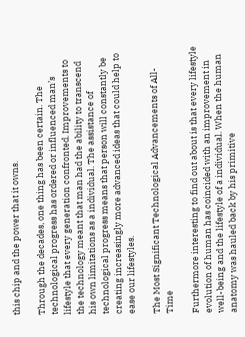this chip and the power that it owns.

Through the decades, one thing has been certain. The technological progress has ordered or influenced man’s lifestyle that every generation confronted. Improvements to the technology meant that man had the ability to transcend his own limitations as a individual. The assistance of technological progress means that person will constantly be creating increasingly more advanced ideas that could help to ease our lifestyles.

The Most Significant Technological Advancements of All-Time

Furthermore interesting to find out about is that every lifestyle evolution of human has coincided with an improvement in well-being and the lifestyle of a individual. When the human anatomy was hauled back by his primitive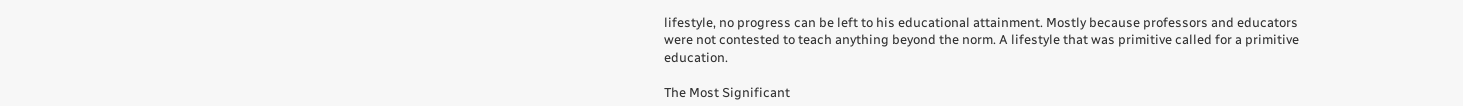lifestyle, no progress can be left to his educational attainment. Mostly because professors and educators were not contested to teach anything beyond the norm. A lifestyle that was primitive called for a primitive education.

The Most Significant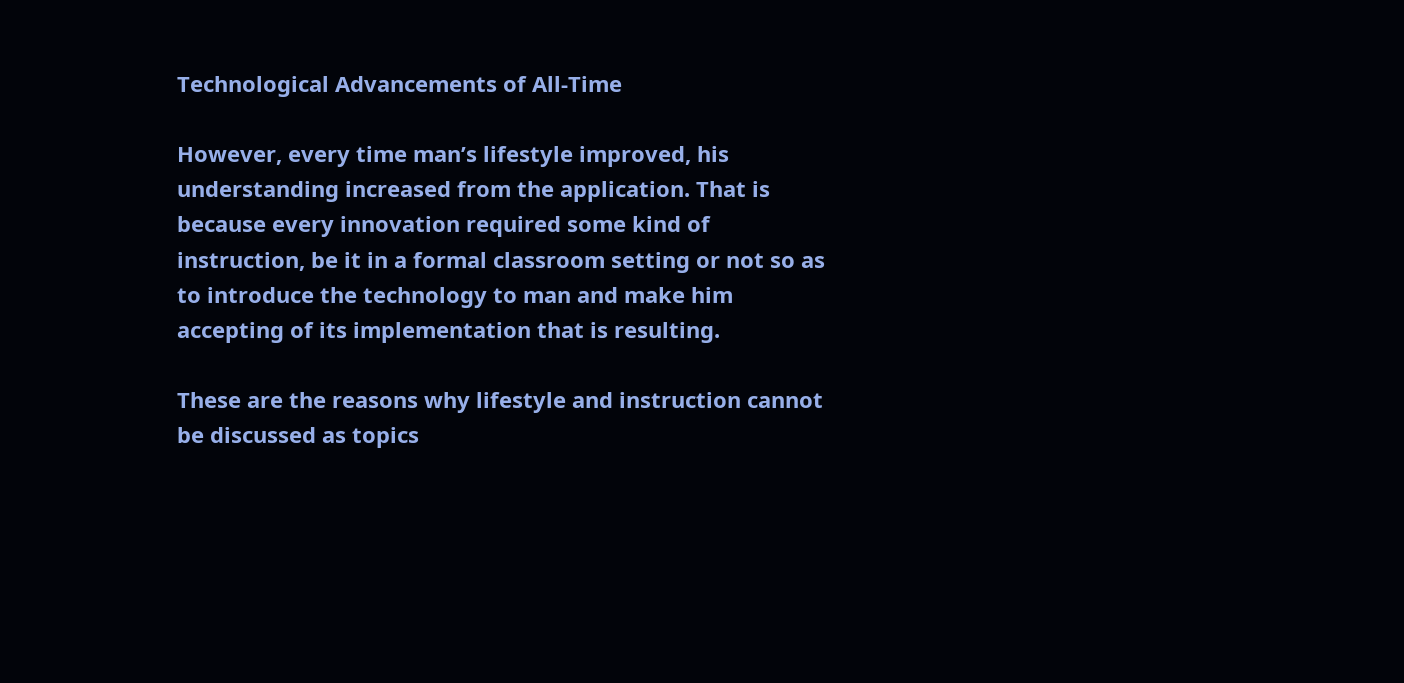Technological Advancements of All-Time

However, every time man’s lifestyle improved, his understanding increased from the application. That is because every innovation required some kind of instruction, be it in a formal classroom setting or not so as to introduce the technology to man and make him accepting of its implementation that is resulting.

These are the reasons why lifestyle and instruction cannot be discussed as topics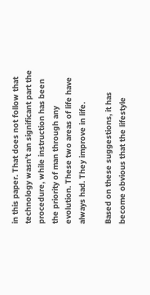in this paper. That does not follow that technology wasn’t an significant part the procedure, while instruction has been the priority of man through any evolution. These two areas of life have always had. They improve in life.

Based on these suggestions, it has become obvious that the lifestyle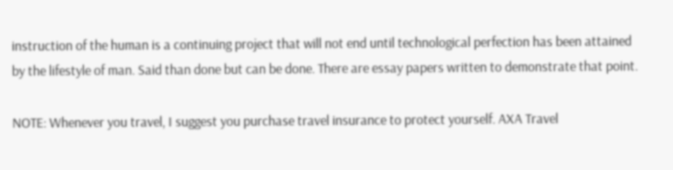instruction of the human is a continuing project that will not end until technological perfection has been attained by the lifestyle of man. Said than done but can be done. There are essay papers written to demonstrate that point.

NOTE: Whenever you travel, I suggest you purchase travel insurance to protect yourself. AXA Travel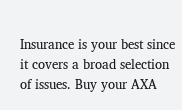Insurance is your best since it covers a broad selection of issues. Buy your AXA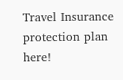Travel Insurance protection plan here!